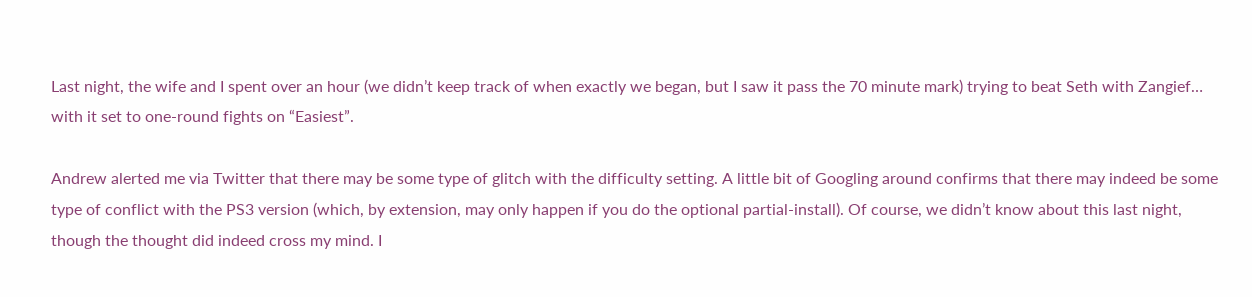Last night, the wife and I spent over an hour (we didn’t keep track of when exactly we began, but I saw it pass the 70 minute mark) trying to beat Seth with Zangief… with it set to one-round fights on “Easiest”.

Andrew alerted me via Twitter that there may be some type of glitch with the difficulty setting. A little bit of Googling around confirms that there may indeed be some type of conflict with the PS3 version (which, by extension, may only happen if you do the optional partial-install). Of course, we didn’t know about this last night, though the thought did indeed cross my mind. I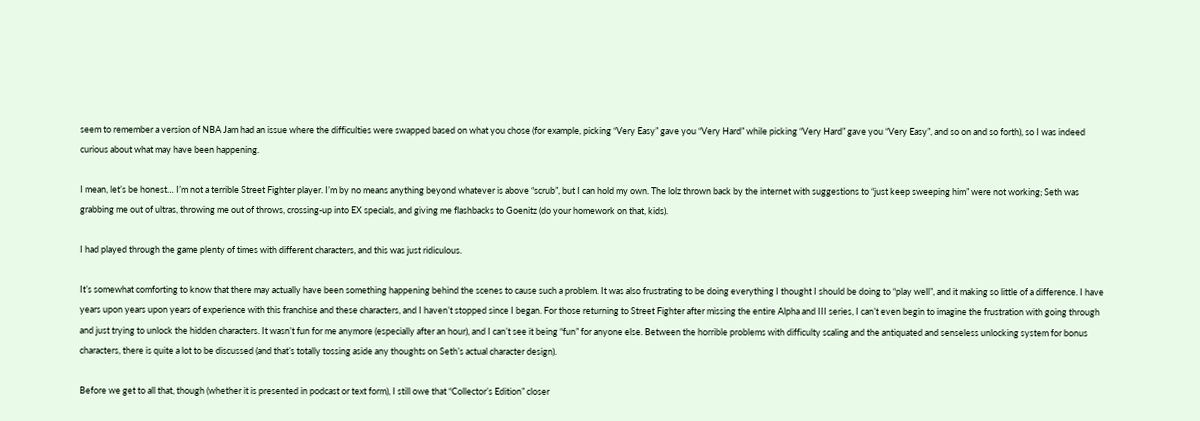seem to remember a version of NBA Jam had an issue where the difficulties were swapped based on what you chose (for example, picking “Very Easy” gave you “Very Hard” while picking “Very Hard” gave you “Very Easy”, and so on and so forth), so I was indeed curious about what may have been happening.

I mean, let’s be honest… I’m not a terrible Street Fighter player. I’m by no means anything beyond whatever is above “scrub”, but I can hold my own. The lolz thrown back by the internet with suggestions to “just keep sweeping him” were not working; Seth was grabbing me out of ultras, throwing me out of throws, crossing-up into EX specials, and giving me flashbacks to Goenitz (do your homework on that, kids).

I had played through the game plenty of times with different characters, and this was just ridiculous.

It’s somewhat comforting to know that there may actually have been something happening behind the scenes to cause such a problem. It was also frustrating to be doing everything I thought I should be doing to “play well”, and it making so little of a difference. I have years upon years upon years of experience with this franchise and these characters, and I haven’t stopped since I began. For those returning to Street Fighter after missing the entire Alpha and III series, I can’t even begin to imagine the frustration with going through and just trying to unlock the hidden characters. It wasn’t fun for me anymore (especially after an hour), and I can’t see it being “fun” for anyone else. Between the horrible problems with difficulty scaling and the antiquated and senseless unlocking system for bonus characters, there is quite a lot to be discussed (and that’s totally tossing aside any thoughts on Seth’s actual character design).

Before we get to all that, though (whether it is presented in podcast or text form), I still owe that “Collector’s Edition” closer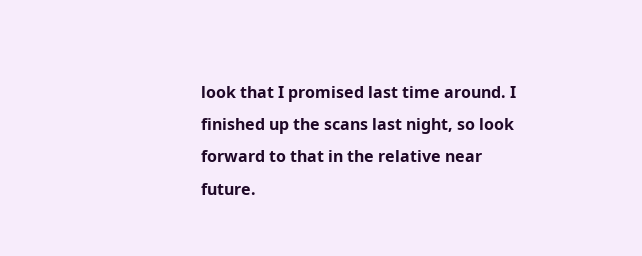look that I promised last time around. I finished up the scans last night, so look forward to that in the relative near future.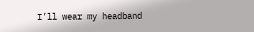I’ll wear my headband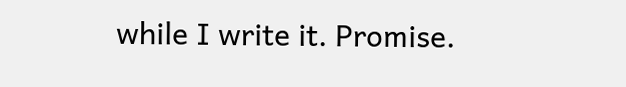while I write it. Promise.